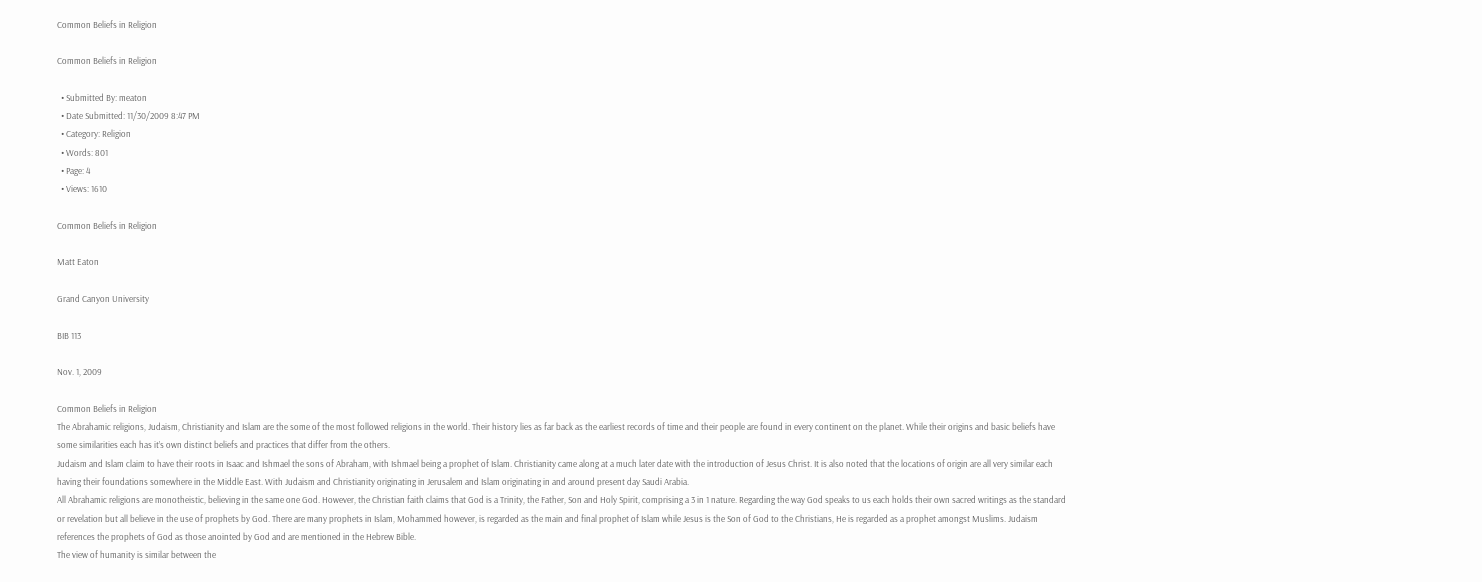Common Beliefs in Religion

Common Beliefs in Religion

  • Submitted By: meaton
  • Date Submitted: 11/30/2009 8:47 PM
  • Category: Religion
  • Words: 801
  • Page: 4
  • Views: 1610

Common Beliefs in Religion

Matt Eaton

Grand Canyon University

BIB 113

Nov. 1, 2009

Common Beliefs in Religion
The Abrahamic religions, Judaism, Christianity and Islam are the some of the most followed religions in the world. Their history lies as far back as the earliest records of time and their people are found in every continent on the planet. While their origins and basic beliefs have some similarities each has it’s own distinct beliefs and practices that differ from the others.
Judaism and Islam claim to have their roots in Isaac and Ishmael the sons of Abraham, with Ishmael being a prophet of Islam. Christianity came along at a much later date with the introduction of Jesus Christ. It is also noted that the locations of origin are all very similar each having their foundations somewhere in the Middle East. With Judaism and Christianity originating in Jerusalem and Islam originating in and around present day Saudi Arabia.
All Abrahamic religions are monotheistic, believing in the same one God. However, the Christian faith claims that God is a Trinity, the Father, Son and Holy Spirit, comprising a 3 in 1 nature. Regarding the way God speaks to us each holds their own sacred writings as the standard or revelation but all believe in the use of prophets by God. There are many prophets in Islam, Mohammed however, is regarded as the main and final prophet of Islam while Jesus is the Son of God to the Christians, He is regarded as a prophet amongst Muslims. Judaism references the prophets of God as those anointed by God and are mentioned in the Hebrew Bible.
The view of humanity is similar between the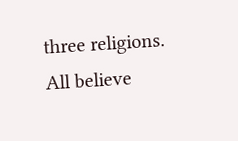three religions. All believe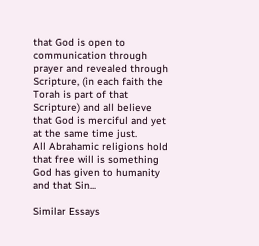that God is open to communication through prayer and revealed through Scripture, (in each faith the Torah is part of that Scripture) and all believe that God is merciful and yet at the same time just.
All Abrahamic religions hold that free will is something God has given to humanity and that Sin...

Similar Essays